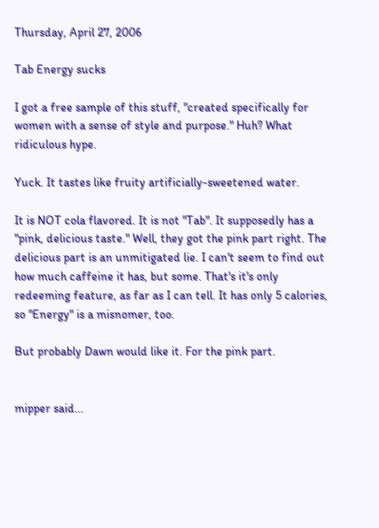Thursday, April 27, 2006

Tab Energy sucks

I got a free sample of this stuff, "created specifically for women with a sense of style and purpose." Huh? What ridiculous hype.

Yuck. It tastes like fruity artificially-sweetened water.

It is NOT cola flavored. It is not "Tab". It supposedly has a "pink, delicious taste." Well, they got the pink part right. The delicious part is an unmitigated lie. I can't seem to find out how much caffeine it has, but some. That's it's only redeeming feature, as far as I can tell. It has only 5 calories, so "Energy" is a misnomer, too.

But probably Dawn would like it. For the pink part.


mipper said...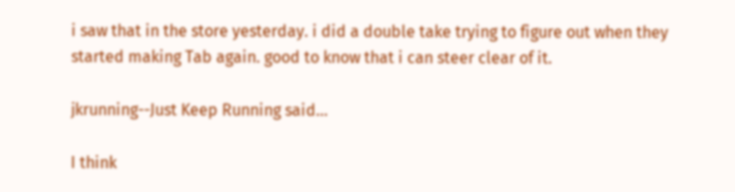i saw that in the store yesterday. i did a double take trying to figure out when they started making Tab again. good to know that i can steer clear of it.

jkrunning--Just Keep Running said...

I think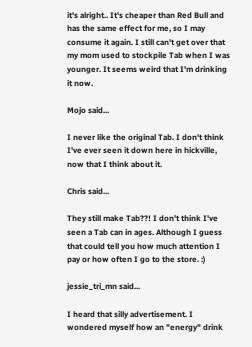it's alright.. It's cheaper than Red Bull and has the same effect for me, so I may consume it again. I still can't get over that my mom used to stockpile Tab when I was younger. It seems weird that I'm drinking it now.

Mojo said...

I never like the original Tab. I don't think I've ever seen it down here in hickville, now that I think about it.

Chris said...

They still make Tab??! I don't think I've seen a Tab can in ages. Although I guess that could tell you how much attention I pay or how often I go to the store. :)

jessie_tri_mn said...

I heard that silly advertisement. I wondered myself how an "energy" drink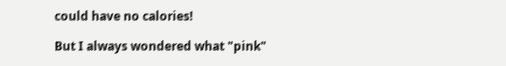could have no calories!

But I always wondered what "pink"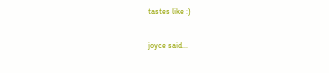tastes like :)

joyce said...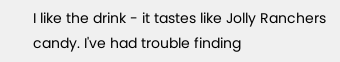I like the drink - it tastes like Jolly Ranchers candy. I've had trouble finding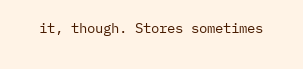it, though. Stores sometimes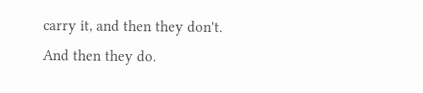carry it, and then they don't. And then they do.